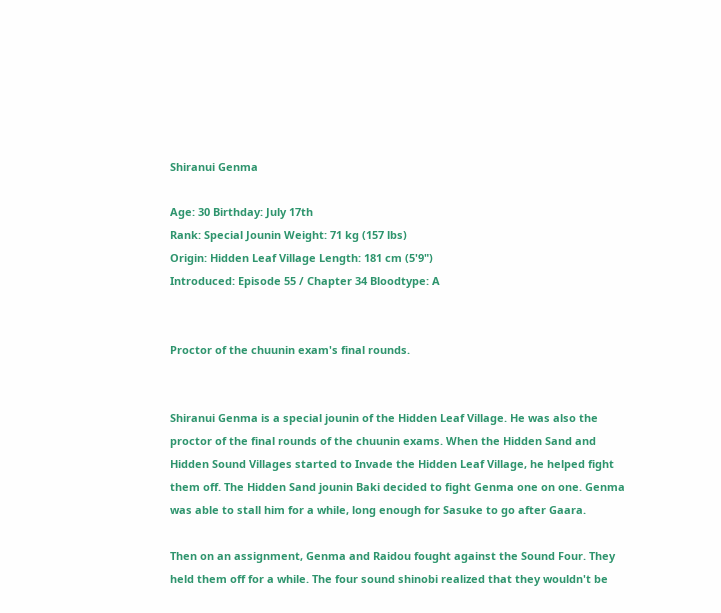Shiranui Genma

Age: 30 Birthday: July 17th
Rank: Special Jounin Weight: 71 kg (157 lbs)
Origin: Hidden Leaf Village Length: 181 cm (5'9")
Introduced: Episode 55 / Chapter 34 Bloodtype: A


Proctor of the chuunin exam's final rounds.


Shiranui Genma is a special jounin of the Hidden Leaf Village. He was also the proctor of the final rounds of the chuunin exams. When the Hidden Sand and Hidden Sound Villages started to Invade the Hidden Leaf Village, he helped fight them off. The Hidden Sand jounin Baki decided to fight Genma one on one. Genma was able to stall him for a while, long enough for Sasuke to go after Gaara.

Then on an assignment, Genma and Raidou fought against the Sound Four. They held them off for a while. The four sound shinobi realized that they wouldn't be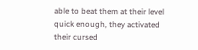able to beat them at their level quick enough, they activated their cursed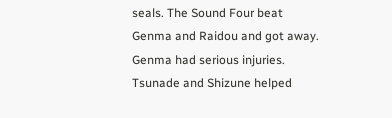seals. The Sound Four beat Genma and Raidou and got away. Genma had serious injuries. Tsunade and Shizune helped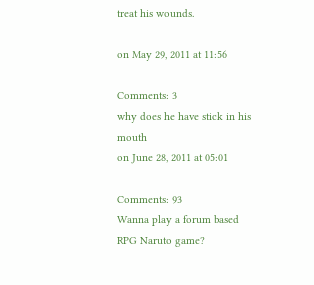treat his wounds.

on May 29, 2011 at 11:56

Comments: 3
why does he have stick in his mouth
on June 28, 2011 at 05:01

Comments: 93
Wanna play a forum based RPG Naruto game?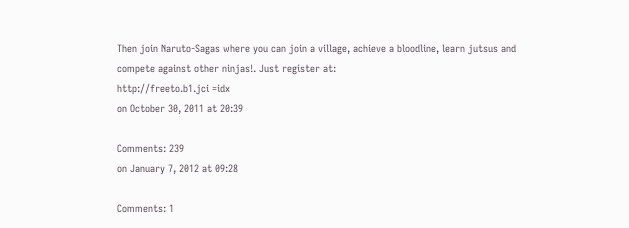Then join Naruto-Sagas where you can join a village, achieve a bloodline, learn jutsus and compete against other ninjas!. Just register at:
http://freeto.b1.jci =idx
on October 30, 2011 at 20:39

Comments: 239
on January 7, 2012 at 09:28

Comments: 1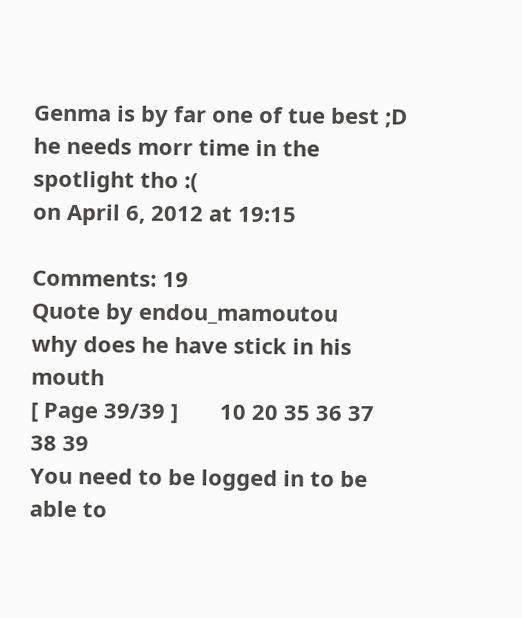Genma is by far one of tue best ;D he needs morr time in the spotlight tho :(
on April 6, 2012 at 19:15

Comments: 19
Quote by endou_mamoutou
why does he have stick in his mouth
[ Page 39/39 ]       10 20 35 36 37 38 39
You need to be logged in to be able to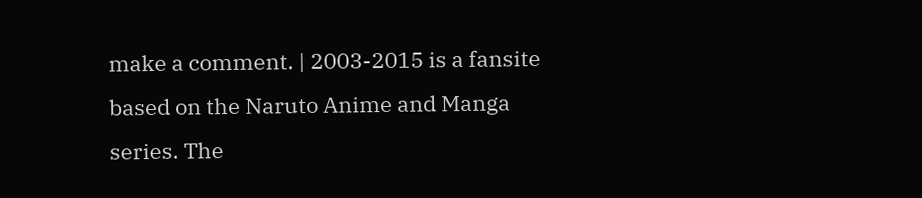make a comment. | 2003-2015 is a fansite based on the Naruto Anime and Manga series. The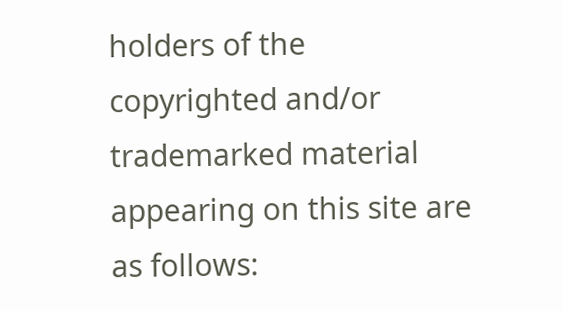holders of the copyrighted and/or trademarked material appearing on this site are as follows: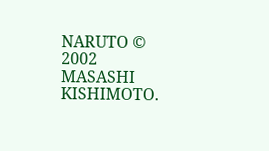NARUTO © 2002 MASASHI KISHIMOTO.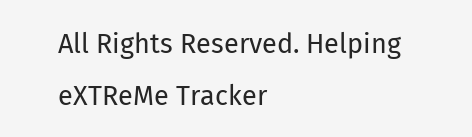All Rights Reserved. Helping
eXTReMe Tracker